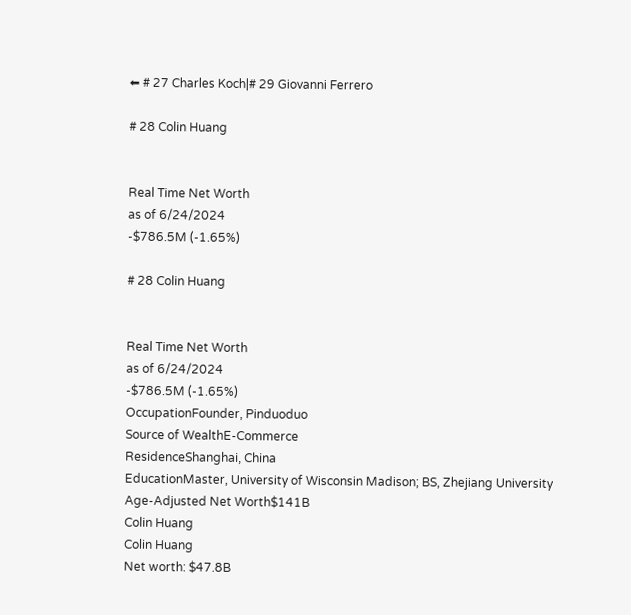⬅ # 27 Charles Koch|# 29 Giovanni Ferrero

# 28 Colin Huang


Real Time Net Worth
as of 6/24/2024
-$786.5M (-1.65%)

# 28 Colin Huang


Real Time Net Worth
as of 6/24/2024
-$786.5M (-1.65%)
OccupationFounder, Pinduoduo
Source of WealthE-Commerce
ResidenceShanghai, China
EducationMaster, University of Wisconsin Madison; BS, Zhejiang University
Age-Adjusted Net Worth$141B
Colin Huang
Colin Huang
Net worth: $47.8B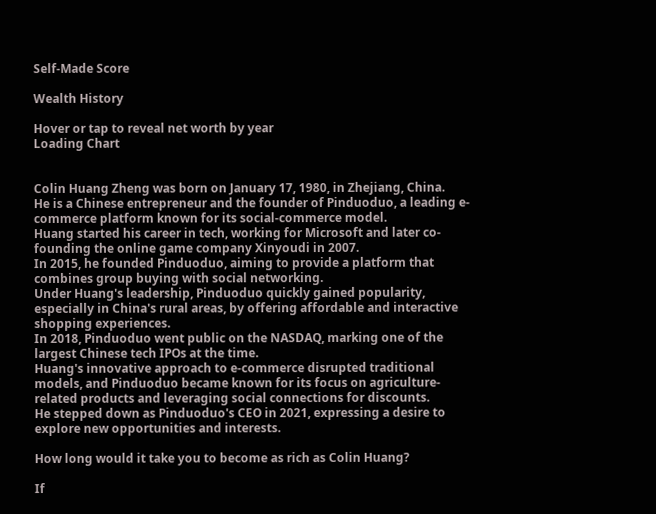Self-Made Score

Wealth History

Hover or tap to reveal net worth by year
Loading Chart


Colin Huang Zheng was born on January 17, 1980, in Zhejiang, China.
He is a Chinese entrepreneur and the founder of Pinduoduo, a leading e-commerce platform known for its social-commerce model.
Huang started his career in tech, working for Microsoft and later co-founding the online game company Xinyoudi in 2007.
In 2015, he founded Pinduoduo, aiming to provide a platform that combines group buying with social networking.
Under Huang's leadership, Pinduoduo quickly gained popularity, especially in China's rural areas, by offering affordable and interactive shopping experiences.
In 2018, Pinduoduo went public on the NASDAQ, marking one of the largest Chinese tech IPOs at the time.
Huang's innovative approach to e-commerce disrupted traditional models, and Pinduoduo became known for its focus on agriculture-related products and leveraging social connections for discounts.
He stepped down as Pinduoduo's CEO in 2021, expressing a desire to explore new opportunities and interests.

How long would it take you to become as rich as Colin Huang?

If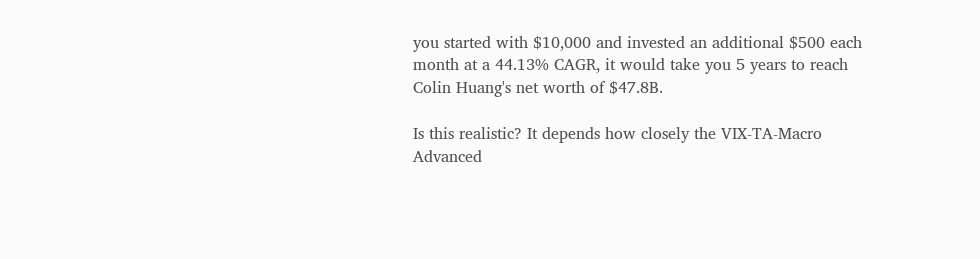you started with $10,000 and invested an additional $500 each month at a 44.13% CAGR, it would take you 5 years to reach Colin Huang's net worth of $47.8B.

Is this realistic? It depends how closely the VIX-TA-Macro Advanced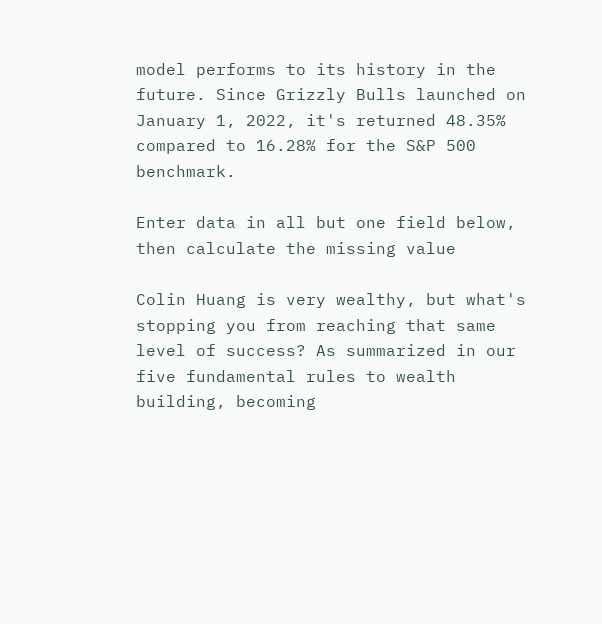model performs to its history in the future. Since Grizzly Bulls launched on January 1, 2022, it's returned 48.35% compared to 16.28% for the S&P 500 benchmark.

Enter data in all but one field below, then calculate the missing value

Colin Huang is very wealthy, but what's stopping you from reaching that same level of success? As summarized in our five fundamental rules to wealth building, becoming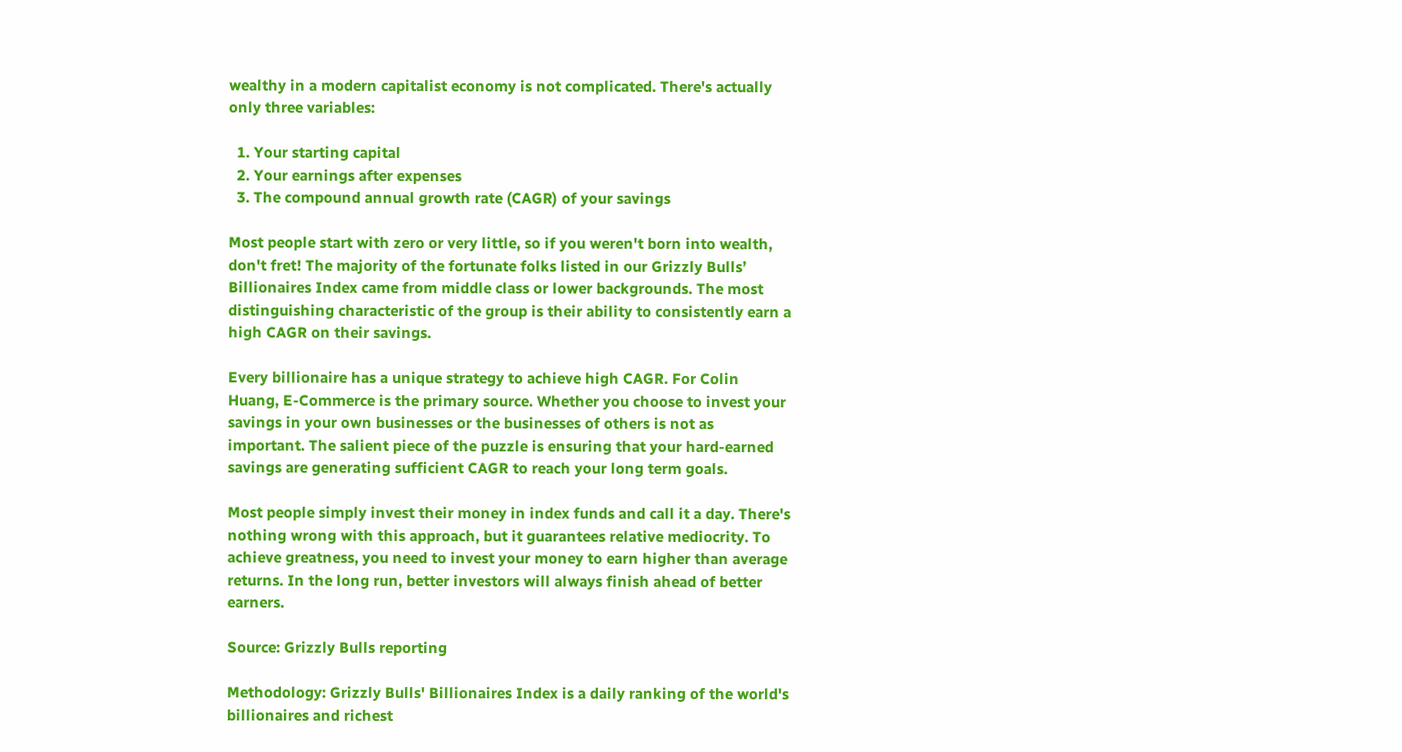wealthy in a modern capitalist economy is not complicated. There's actually only three variables:

  1. Your starting capital
  2. Your earnings after expenses
  3. The compound annual growth rate (CAGR) of your savings

Most people start with zero or very little, so if you weren't born into wealth, don't fret! The majority of the fortunate folks listed in our Grizzly Bulls’ Billionaires Index came from middle class or lower backgrounds. The most distinguishing characteristic of the group is their ability to consistently earn a high CAGR on their savings.

Every billionaire has a unique strategy to achieve high CAGR. For Colin Huang, E-Commerce is the primary source. Whether you choose to invest your savings in your own businesses or the businesses of others is not as important. The salient piece of the puzzle is ensuring that your hard-earned savings are generating sufficient CAGR to reach your long term goals.

Most people simply invest their money in index funds and call it a day. There's nothing wrong with this approach, but it guarantees relative mediocrity. To achieve greatness, you need to invest your money to earn higher than average returns. In the long run, better investors will always finish ahead of better earners.

Source: Grizzly Bulls reporting

Methodology: Grizzly Bulls' Billionaires Index is a daily ranking of the world's billionaires and richest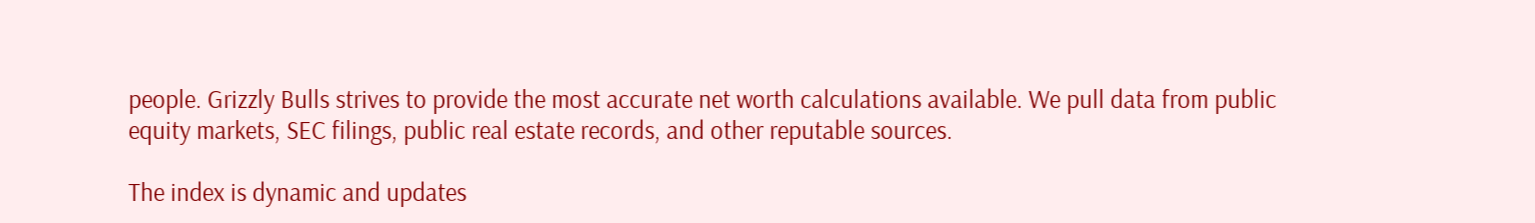people. Grizzly Bulls strives to provide the most accurate net worth calculations available. We pull data from public equity markets, SEC filings, public real estate records, and other reputable sources.

The index is dynamic and updates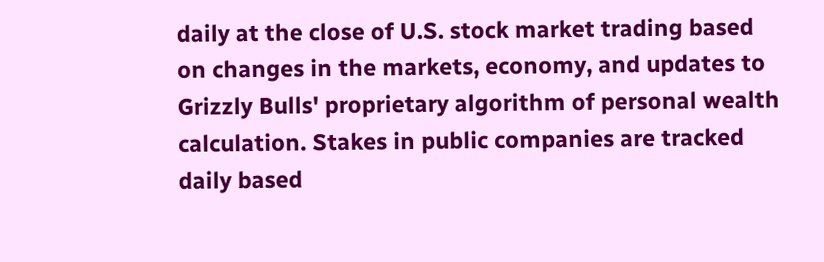daily at the close of U.S. stock market trading based on changes in the markets, economy, and updates to Grizzly Bulls' proprietary algorithm of personal wealth calculation. Stakes in public companies are tracked daily based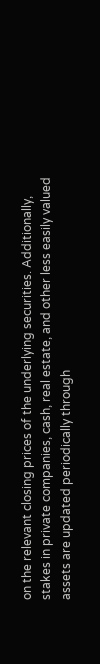on the relevant closing prices of the underlying securities. Additionally, stakes in private companies, cash, real estate, and other less easily valued assets are updated periodically through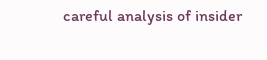careful analysis of insider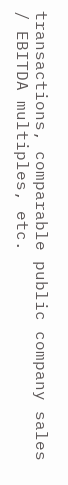transactions, comparable public company sales / EBITDA multiples, etc.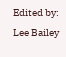Edited by: Lee Bailey